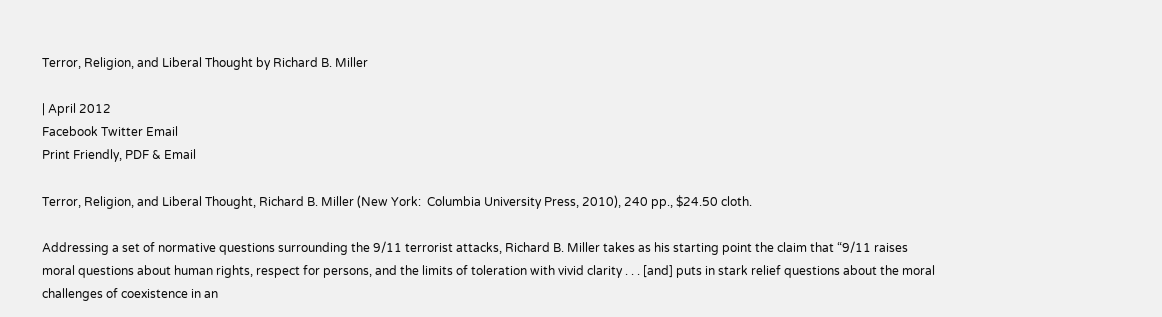Terror, Religion, and Liberal Thought by Richard B. Miller

| April 2012
Facebook Twitter Email
Print Friendly, PDF & Email

Terror, Religion, and Liberal Thought, Richard B. Miller (New York:  Columbia University Press, 2010), 240 pp., $24.50 cloth.

Addressing a set of normative questions surrounding the 9/11 terrorist attacks, Richard B. Miller takes as his starting point the claim that “9/11 raises moral questions about human rights, respect for persons, and the limits of toleration with vivid clarity . . . [and] puts in stark relief questions about the moral challenges of coexistence in an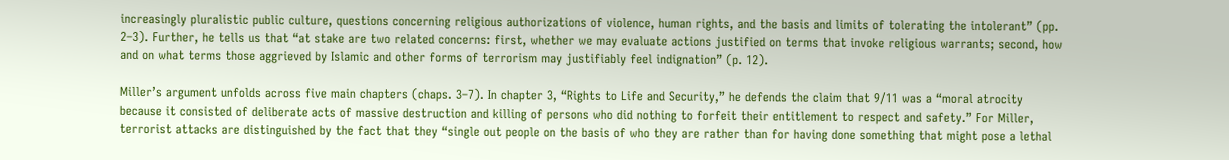increasingly pluralistic public culture, questions concerning religious authorizations of violence, human rights, and the basis and limits of tolerating the intolerant” (pp. 2–3). Further, he tells us that “at stake are two related concerns: first, whether we may evaluate actions justified on terms that invoke religious warrants; second, how and on what terms those aggrieved by Islamic and other forms of terrorism may justifiably feel indignation” (p. 12).

Miller’s argument unfolds across five main chapters (chaps. 3–7). In chapter 3, “Rights to Life and Security,” he defends the claim that 9/11 was a “moral atrocity because it consisted of deliberate acts of massive destruction and killing of persons who did nothing to forfeit their entitlement to respect and safety.” For Miller, terrorist attacks are distinguished by the fact that they “single out people on the basis of who they are rather than for having done something that might pose a lethal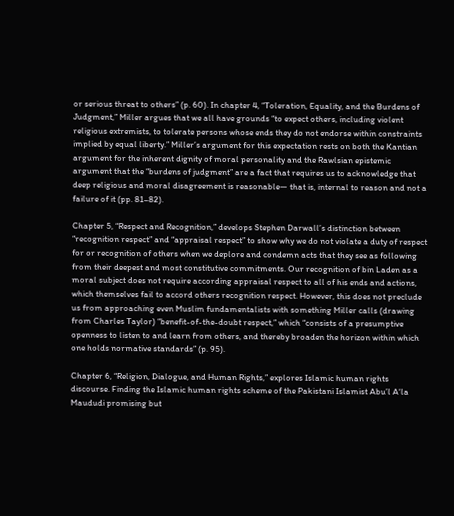or serious threat to others” (p. 60). In chapter 4, “Toleration, Equality, and the Burdens of Judgment,” Miller argues that we all have grounds “to expect others, including violent religious extremists, to tolerate persons whose ends they do not endorse within constraints implied by equal liberty.” Miller’s argument for this expectation rests on both the Kantian argument for the inherent dignity of moral personality and the Rawlsian epistemic argument that the “burdens of judgment” are a fact that requires us to acknowledge that deep religious and moral disagreement is reasonable— that is, internal to reason and not a failure of it (pp. 81–82).

Chapter 5, “Respect and Recognition,” develops Stephen Darwall’s distinction between “recognition respect” and “appraisal respect” to show why we do not violate a duty of respect for or recognition of others when we deplore and condemn acts that they see as following from their deepest and most constitutive commitments. Our recognition of bin Laden as a moral subject does not require according appraisal respect to all of his ends and actions, which themselves fail to accord others recognition respect. However, this does not preclude us from approaching even Muslim fundamentalists with something Miller calls (drawing from Charles Taylor) “benefit-of-the-doubt respect,” which “consists of a presumptive openness to listen to and learn from others, and thereby broaden the horizon within which one holds normative standards” (p. 95).

Chapter 6, “Religion, Dialogue, and Human Rights,” explores Islamic human rights discourse. Finding the Islamic human rights scheme of the Pakistani Islamist Abu’l A‘la Maududi promising but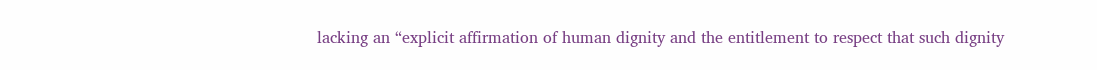lacking an “explicit affirmation of human dignity and the entitlement to respect that such dignity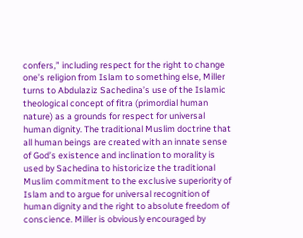confers,” including respect for the right to change one’s religion from Islam to something else, Miller turns to Abdulaziz Sachedina’s use of the Islamic theological concept of fitra (primordial human nature) as a grounds for respect for universal human dignity. The traditional Muslim doctrine that all human beings are created with an innate sense of God’s existence and inclination to morality is used by Sachedina to historicize the traditional Muslim commitment to the exclusive superiority of Islam and to argue for universal recognition of human dignity and the right to absolute freedom of conscience. Miller is obviously encouraged by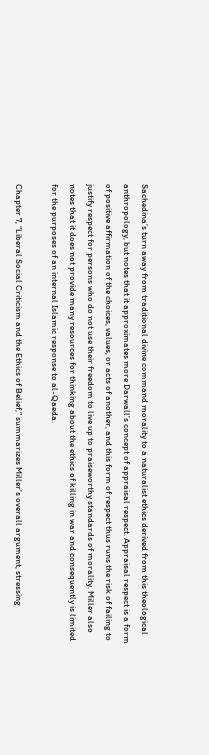Sachedina’s turn away from traditional divine command morality to a naturalist ethics derived from this theological anthropology, but notes that it approximates more Darwall’s concept of appraisal respect. Appraisal respect is a form of positive affirmation of the choices, values, or acts of another, and this form of respect thus runs the risk of failing to justify respect for persons who do not use their freedom to live up to praiseworthy standards of morality. Miller also notes that it does not provide many resources for thinking about the ethics of killing in war and consequently is limited for the purposes of an internal Islamic response to al-Qaeda.

Chapter 7, “Liberal Social Criticism and the Ethics of Belief,” summarizes Miller’s overall argument, stressing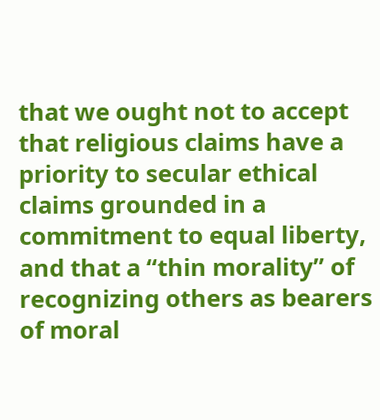that we ought not to accept that religious claims have a priority to secular ethical claims grounded in a commitment to equal liberty, and that a “thin morality” of recognizing others as bearers of moral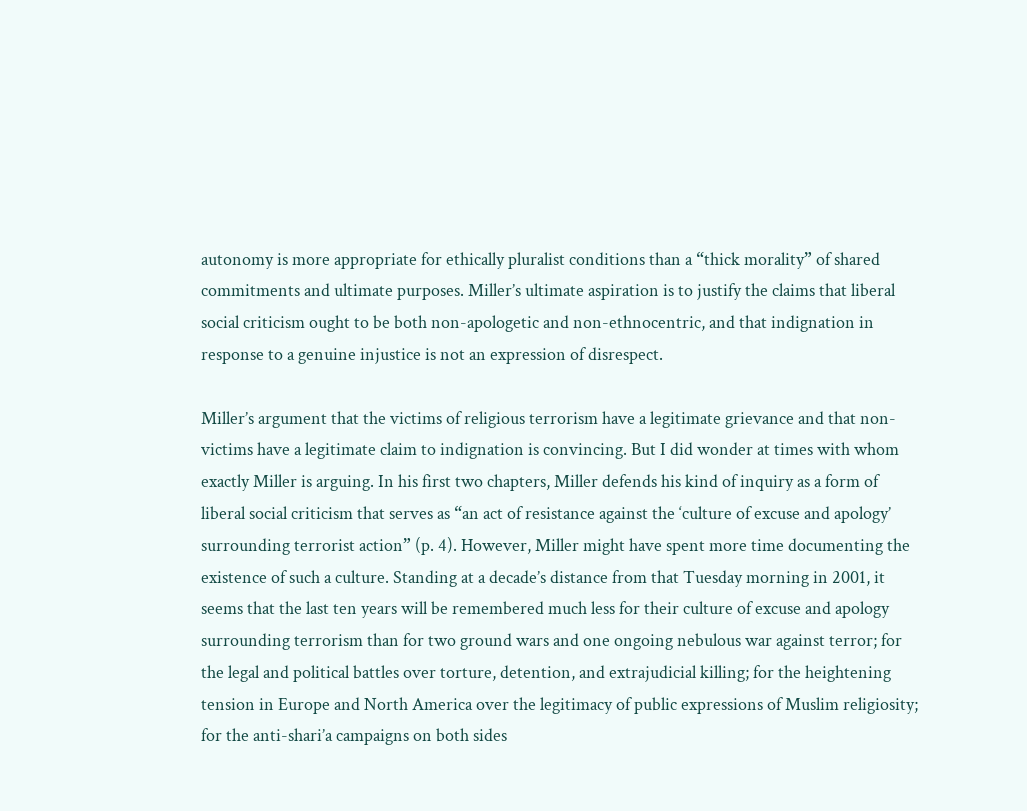autonomy is more appropriate for ethically pluralist conditions than a “thick morality” of shared commitments and ultimate purposes. Miller’s ultimate aspiration is to justify the claims that liberal social criticism ought to be both non-apologetic and non-ethnocentric, and that indignation in response to a genuine injustice is not an expression of disrespect.

Miller’s argument that the victims of religious terrorism have a legitimate grievance and that non-victims have a legitimate claim to indignation is convincing. But I did wonder at times with whom exactly Miller is arguing. In his first two chapters, Miller defends his kind of inquiry as a form of liberal social criticism that serves as “an act of resistance against the ‘culture of excuse and apology’ surrounding terrorist action” (p. 4). However, Miller might have spent more time documenting the existence of such a culture. Standing at a decade’s distance from that Tuesday morning in 2001, it seems that the last ten years will be remembered much less for their culture of excuse and apology surrounding terrorism than for two ground wars and one ongoing nebulous war against terror; for the legal and political battles over torture, detention, and extrajudicial killing; for the heightening tension in Europe and North America over the legitimacy of public expressions of Muslim religiosity; for the anti-shari’a campaigns on both sides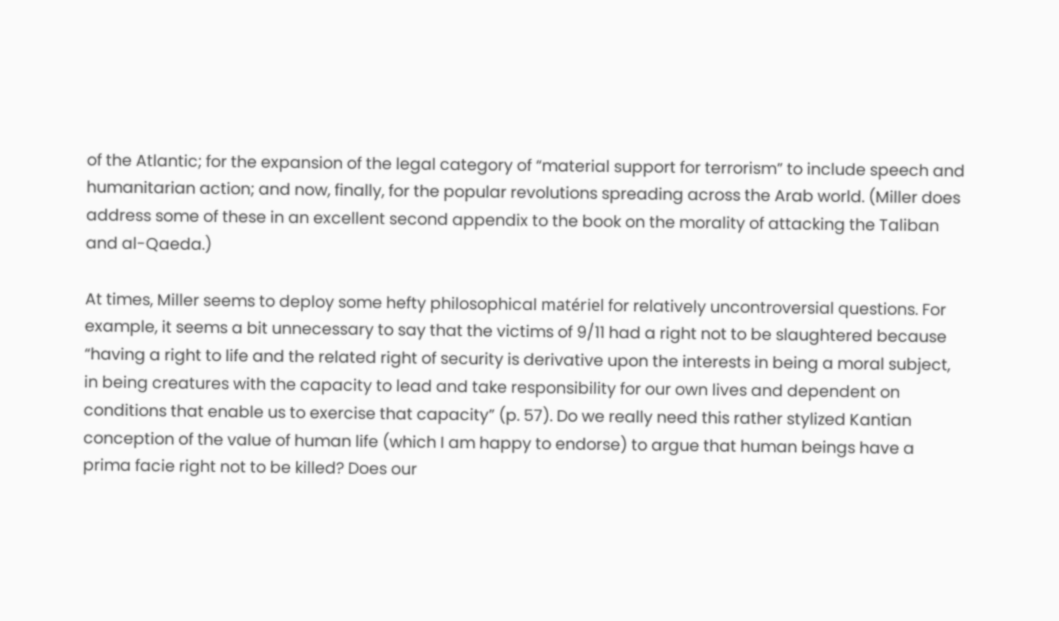of the Atlantic; for the expansion of the legal category of “material support for terrorism” to include speech and humanitarian action; and now, finally, for the popular revolutions spreading across the Arab world. (Miller does address some of these in an excellent second appendix to the book on the morality of attacking the Taliban and al-Qaeda.)

At times, Miller seems to deploy some hefty philosophical matériel for relatively uncontroversial questions. For example, it seems a bit unnecessary to say that the victims of 9/11 had a right not to be slaughtered because “having a right to life and the related right of security is derivative upon the interests in being a moral subject, in being creatures with the capacity to lead and take responsibility for our own lives and dependent on conditions that enable us to exercise that capacity” (p. 57). Do we really need this rather stylized Kantian conception of the value of human life (which I am happy to endorse) to argue that human beings have a prima facie right not to be killed? Does our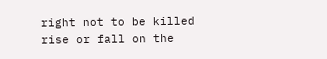right not to be killed rise or fall on the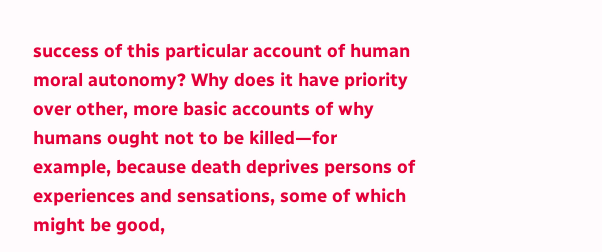success of this particular account of human moral autonomy? Why does it have priority over other, more basic accounts of why humans ought not to be killed—for example, because death deprives persons of experiences and sensations, some of which might be good,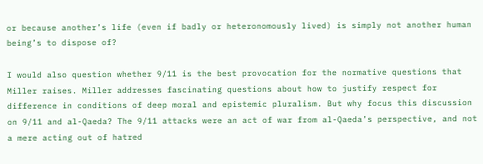or because another’s life (even if badly or heteronomously lived) is simply not another human being’s to dispose of?

I would also question whether 9/11 is the best provocation for the normative questions that Miller raises. Miller addresses fascinating questions about how to justify respect for difference in conditions of deep moral and epistemic pluralism. But why focus this discussion on 9/11 and al-Qaeda? The 9/11 attacks were an act of war from al-Qaeda’s perspective, and not a mere acting out of hatred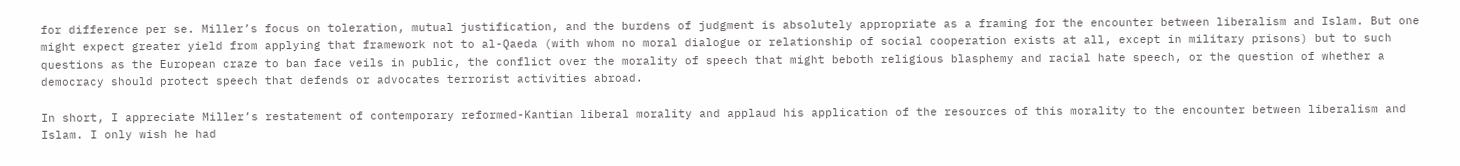for difference per se. Miller’s focus on toleration, mutual justification, and the burdens of judgment is absolutely appropriate as a framing for the encounter between liberalism and Islam. But one might expect greater yield from applying that framework not to al-Qaeda (with whom no moral dialogue or relationship of social cooperation exists at all, except in military prisons) but to such questions as the European craze to ban face veils in public, the conflict over the morality of speech that might beboth religious blasphemy and racial hate speech, or the question of whether a democracy should protect speech that defends or advocates terrorist activities abroad.

In short, I appreciate Miller’s restatement of contemporary reformed-Kantian liberal morality and applaud his application of the resources of this morality to the encounter between liberalism and Islam. I only wish he had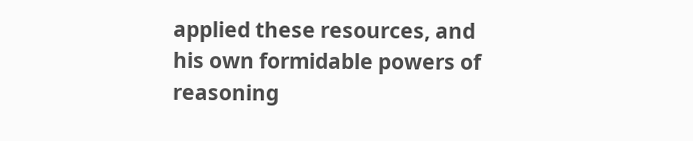applied these resources, and his own formidable powers of reasoning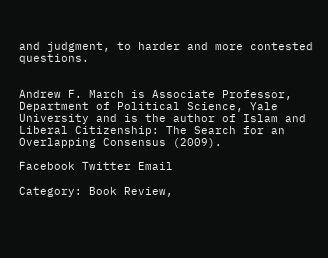and judgment, to harder and more contested questions.


Andrew F. March is Associate Professor, Department of Political Science, Yale University and is the author of Islam and Liberal Citizenship: The Search for an Overlapping Consensus (2009).

Facebook Twitter Email

Category: Book Review,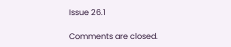Issue 26.1

Comments are closed.